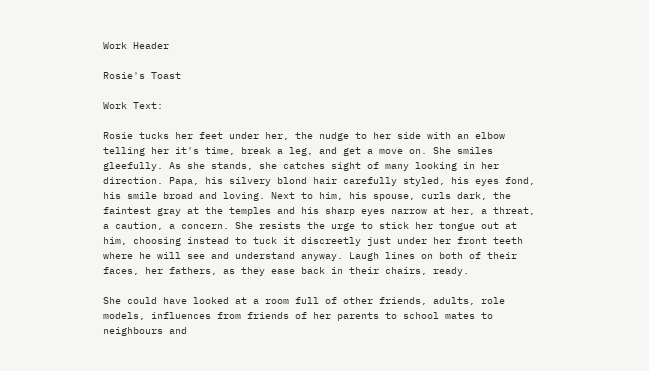Work Header

Rosie's Toast

Work Text:

Rosie tucks her feet under her, the nudge to her side with an elbow telling her it's time, break a leg, and get a move on. She smiles gleefully. As she stands, she catches sight of many looking in her direction. Papa, his silvery blond hair carefully styled, his eyes fond, his smile broad and loving. Next to him, his spouse, curls dark, the faintest gray at the temples and his sharp eyes narrow at her, a threat, a caution, a concern. She resists the urge to stick her tongue out at him, choosing instead to tuck it discreetly just under her front teeth where he will see and understand anyway. Laugh lines on both of their faces, her fathers, as they ease back in their chairs, ready.

She could have looked at a room full of other friends, adults, role models, influences from friends of her parents to school mates to neighbours and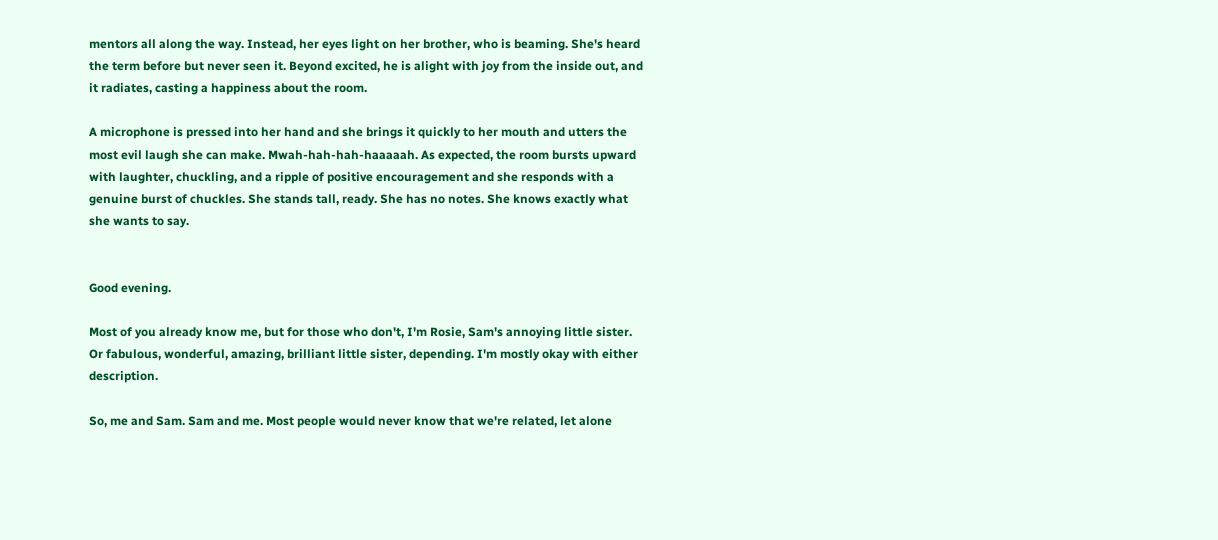mentors all along the way. Instead, her eyes light on her brother, who is beaming. She's heard the term before but never seen it. Beyond excited, he is alight with joy from the inside out, and it radiates, casting a happiness about the room.

A microphone is pressed into her hand and she brings it quickly to her mouth and utters the most evil laugh she can make. Mwah-hah-hah-haaaaah. As expected, the room bursts upward with laughter, chuckling, and a ripple of positive encouragement and she responds with a genuine burst of chuckles. She stands tall, ready. She has no notes. She knows exactly what she wants to say.


Good evening.

Most of you already know me, but for those who don't, I'm Rosie, Sam's annoying little sister. Or fabulous, wonderful, amazing, brilliant little sister, depending. I'm mostly okay with either description.

So, me and Sam. Sam and me. Most people would never know that we're related, let alone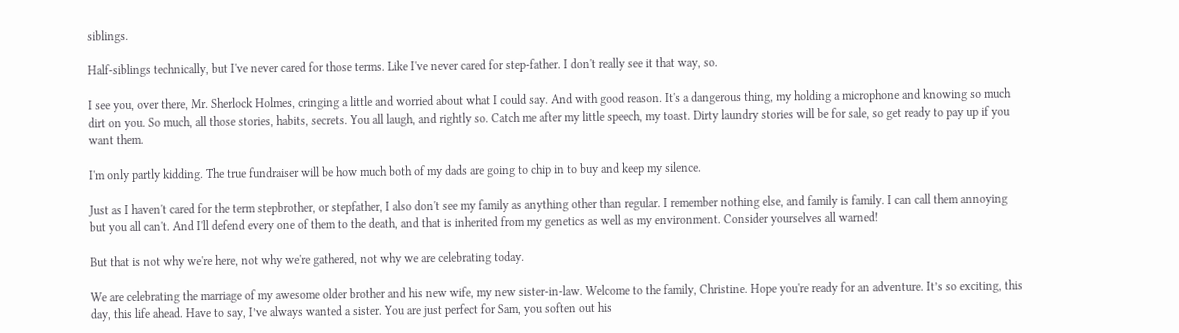siblings.

Half-siblings technically, but I've never cared for those terms. Like I've never cared for step-father. I don't really see it that way, so.

I see you, over there, Mr. Sherlock Holmes, cringing a little and worried about what I could say. And with good reason. It's a dangerous thing, my holding a microphone and knowing so much dirt on you. So much, all those stories, habits, secrets. You all laugh, and rightly so. Catch me after my little speech, my toast. Dirty laundry stories will be for sale, so get ready to pay up if you want them.

I'm only partly kidding. The true fundraiser will be how much both of my dads are going to chip in to buy and keep my silence.

Just as I haven't cared for the term stepbrother, or stepfather, I also don't see my family as anything other than regular. I remember nothing else, and family is family. I can call them annoying but you all can't. And I'll defend every one of them to the death, and that is inherited from my genetics as well as my environment. Consider yourselves all warned!

But that is not why we're here, not why we're gathered, not why we are celebrating today.

We are celebrating the marriage of my awesome older brother and his new wife, my new sister-in-law. Welcome to the family, Christine. Hope you're ready for an adventure. It’s so exciting, this day, this life ahead. Have to say, I’ve always wanted a sister. You are just perfect for Sam, you soften out his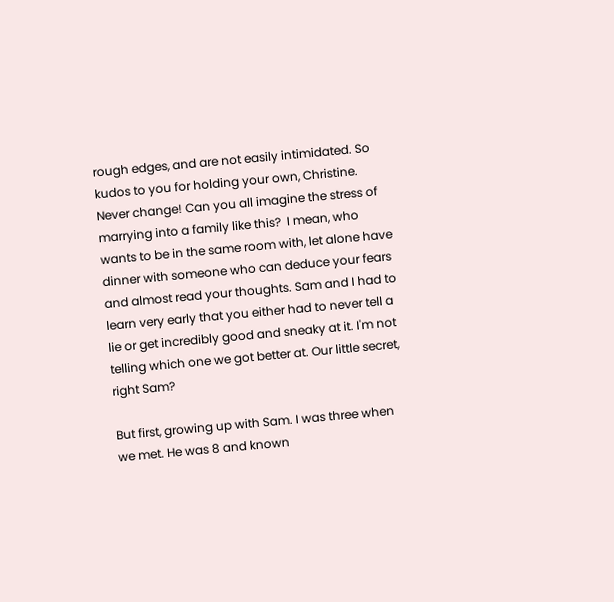rough edges, and are not easily intimidated. So kudos to you for holding your own, Christine. Never change! Can you all imagine the stress of marrying into a family like this?  I mean, who wants to be in the same room with, let alone have dinner with someone who can deduce your fears and almost read your thoughts. Sam and I had to learn very early that you either had to never tell a lie or get incredibly good and sneaky at it. I'm not telling which one we got better at. Our little secret, right Sam?

But first, growing up with Sam. I was three when we met. He was 8 and known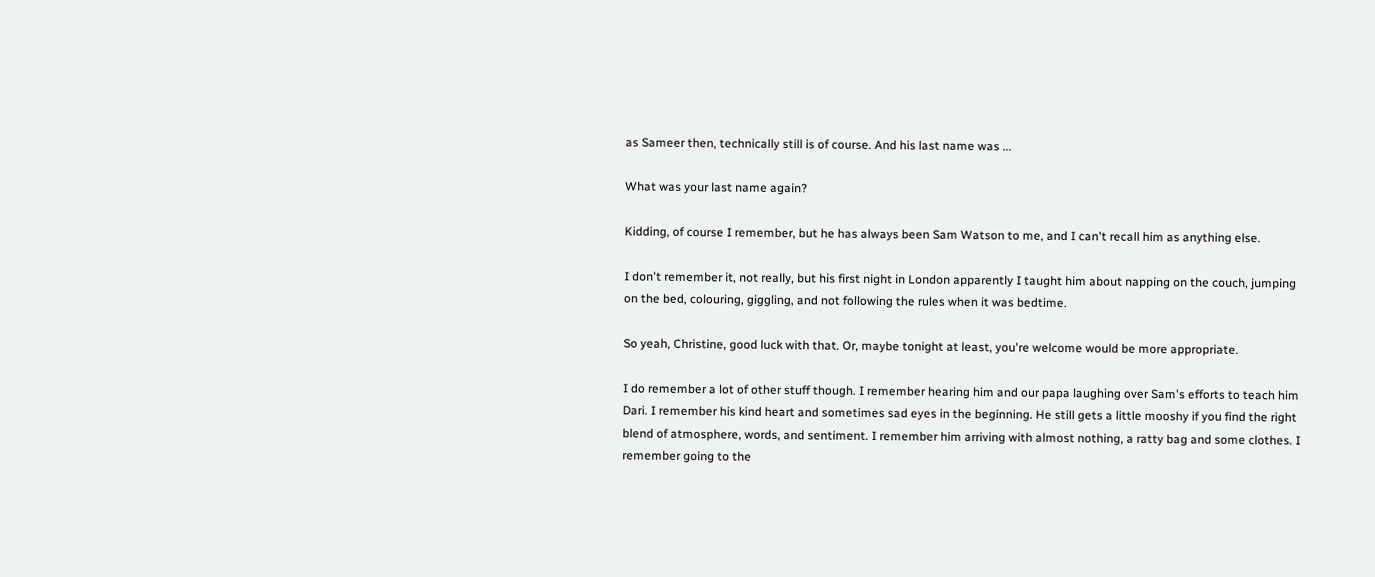as Sameer then, technically still is of course. And his last name was ...

What was your last name again?

Kidding, of course I remember, but he has always been Sam Watson to me, and I can't recall him as anything else.

I don't remember it, not really, but his first night in London apparently I taught him about napping on the couch, jumping on the bed, colouring, giggling, and not following the rules when it was bedtime.

So yeah, Christine, good luck with that. Or, maybe tonight at least, you're welcome would be more appropriate.

I do remember a lot of other stuff though. I remember hearing him and our papa laughing over Sam's efforts to teach him Dari. I remember his kind heart and sometimes sad eyes in the beginning. He still gets a little mooshy if you find the right blend of atmosphere, words, and sentiment. I remember him arriving with almost nothing, a ratty bag and some clothes. I remember going to the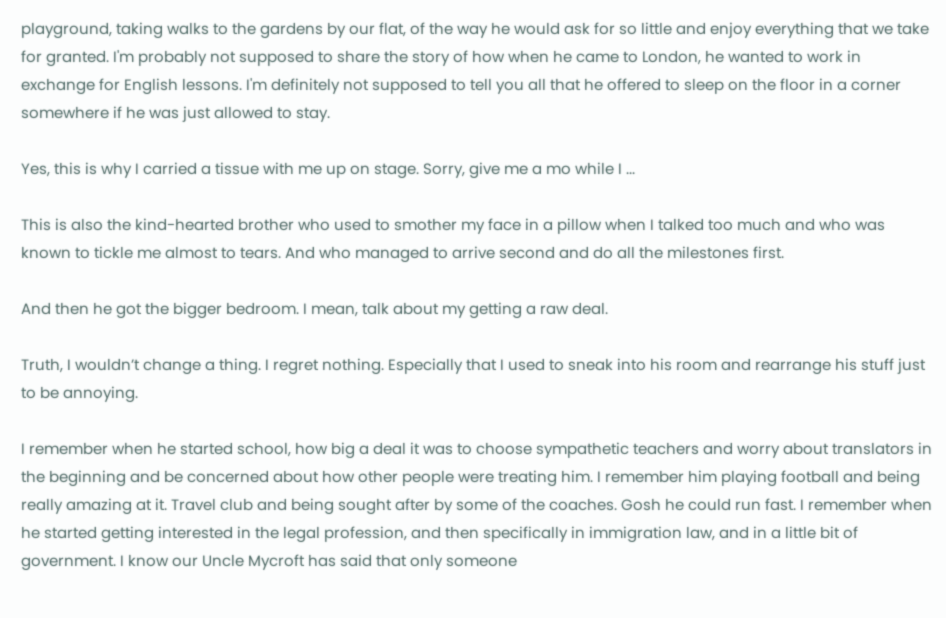playground, taking walks to the gardens by our flat, of the way he would ask for so little and enjoy everything that we take for granted. I'm probably not supposed to share the story of how when he came to London, he wanted to work in exchange for English lessons. I'm definitely not supposed to tell you all that he offered to sleep on the floor in a corner somewhere if he was just allowed to stay.

Yes, this is why I carried a tissue with me up on stage. Sorry, give me a mo while I ...

This is also the kind-hearted brother who used to smother my face in a pillow when I talked too much and who was known to tickle me almost to tears. And who managed to arrive second and do all the milestones first.

And then he got the bigger bedroom. I mean, talk about my getting a raw deal.

Truth, I wouldn’t change a thing. I regret nothing. Especially that I used to sneak into his room and rearrange his stuff just to be annoying.

I remember when he started school, how big a deal it was to choose sympathetic teachers and worry about translators in the beginning and be concerned about how other people were treating him. I remember him playing football and being really amazing at it. Travel club and being sought after by some of the coaches. Gosh he could run fast. I remember when he started getting interested in the legal profession, and then specifically in immigration law, and in a little bit of government. I know our Uncle Mycroft has said that only someone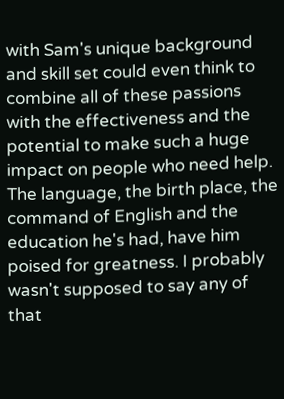with Sam's unique background and skill set could even think to combine all of these passions with the effectiveness and the potential to make such a huge impact on people who need help. The language, the birth place, the command of English and the education he's had, have him poised for greatness. I probably wasn't supposed to say any of that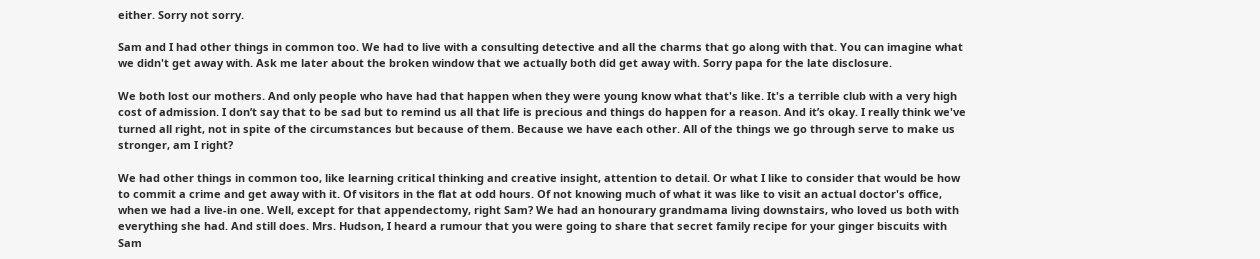either. Sorry not sorry.

Sam and I had other things in common too. We had to live with a consulting detective and all the charms that go along with that. You can imagine what we didn't get away with. Ask me later about the broken window that we actually both did get away with. Sorry papa for the late disclosure.

We both lost our mothers. And only people who have had that happen when they were young know what that's like. It's a terrible club with a very high cost of admission. I don’t say that to be sad but to remind us all that life is precious and things do happen for a reason. And it’s okay. I really think we've turned all right, not in spite of the circumstances but because of them. Because we have each other. All of the things we go through serve to make us stronger, am I right?

We had other things in common too, like learning critical thinking and creative insight, attention to detail. Or what I like to consider that would be how to commit a crime and get away with it. Of visitors in the flat at odd hours. Of not knowing much of what it was like to visit an actual doctor's office, when we had a live-in one. Well, except for that appendectomy, right Sam? We had an honourary grandmama living downstairs, who loved us both with everything she had. And still does. Mrs. Hudson, I heard a rumour that you were going to share that secret family recipe for your ginger biscuits with Sam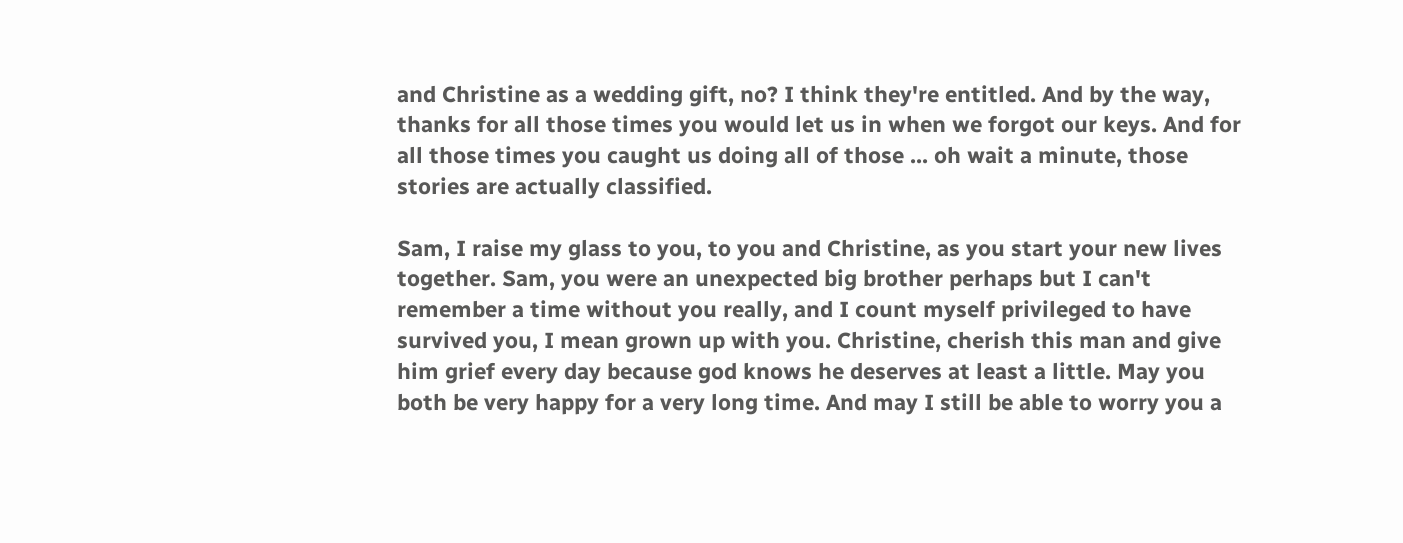and Christine as a wedding gift, no? I think they're entitled. And by the way, thanks for all those times you would let us in when we forgot our keys. And for all those times you caught us doing all of those ... oh wait a minute, those stories are actually classified.

Sam, I raise my glass to you, to you and Christine, as you start your new lives together. Sam, you were an unexpected big brother perhaps but I can't remember a time without you really, and I count myself privileged to have survived you, I mean grown up with you. Christine, cherish this man and give him grief every day because god knows he deserves at least a little. May you both be very happy for a very long time. And may I still be able to worry you a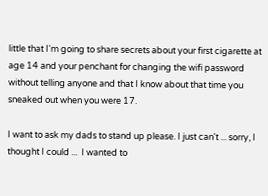little that I'm going to share secrets about your first cigarette at age 14 and your penchant for changing the wifi password without telling anyone and that I know about that time you sneaked out when you were 17.

I want to ask my dads to stand up please. I just can't ... sorry, I thought I could ...  I wanted to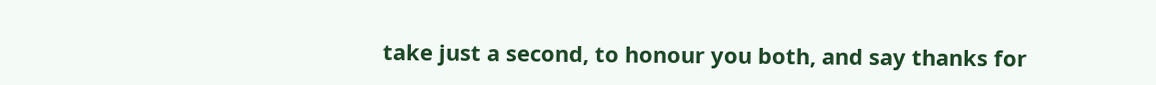take just a second, to honour you both, and say thanks for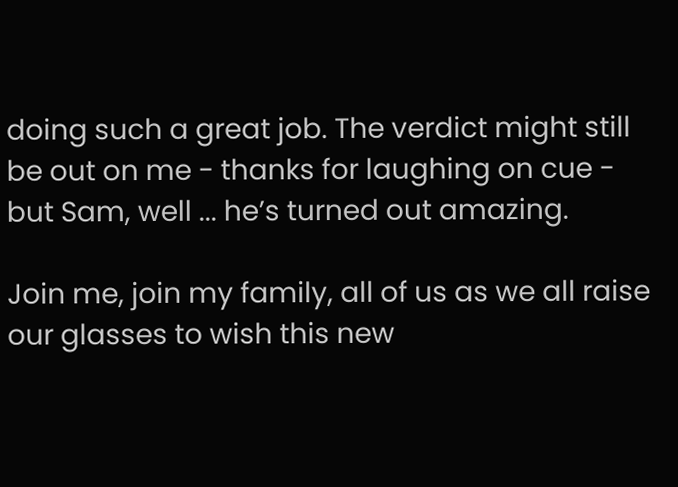doing such a great job. The verdict might still be out on me - thanks for laughing on cue - but Sam, well ... he’s turned out amazing.

Join me, join my family, all of us as we all raise our glasses to wish this new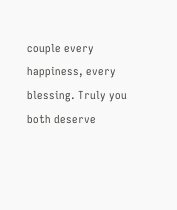couple every happiness, every blessing. Truly you both deserve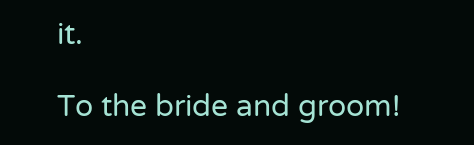it.

To the bride and groom!